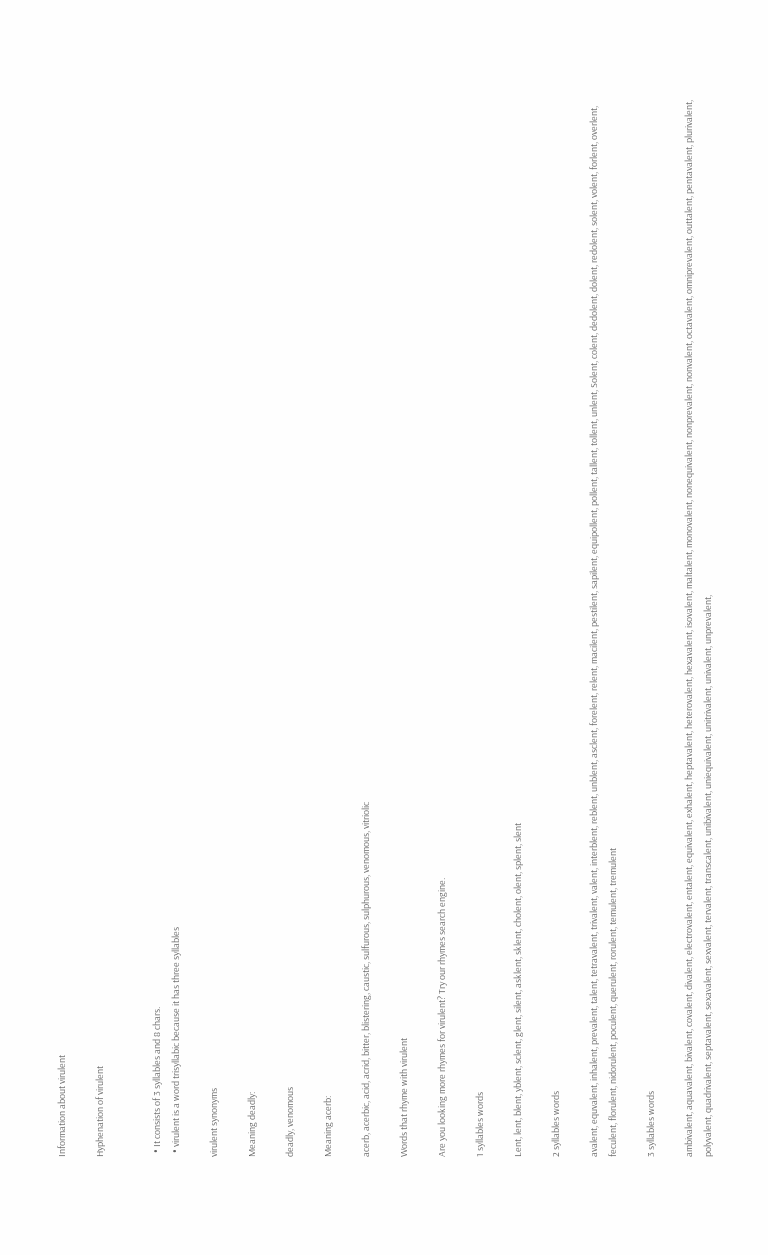Information about virulent

Hyphenation of virulent


  • It consists of 3 syllables and 8 chars.
  • virulent is a word trisyllabic because it has three syllables

virulent synonyms

Meaning deadly:

deadly, venomous

Meaning acerb:

acerb, acerbic, acid, acrid, bitter, blistering, caustic, sulfurous, sulphurous, venomous, vitriolic

Words that rhyme with virulent

Are you looking more rhymes for virulent? Try our rhymes search engine.

1 syllables words

Lent, lent, blent, yblent, sclent, glent, silent, asklent, sklent, cholent, olent, splent, slent

2 syllables words

avalent, equvalent, inhalent, prevalent, talent, tetravalent, trivalent, valent, interblent, reblent, unblent, asclent, forelent, relent, macilent, pestilent, sapilent, equipollent, pollent, tallent, tollent, unlent, Solent, colent, dedolent, dolent, redolent, solent, volent, forlent, overlent, feculent, florulent, nidorulent, poculent, querulent, rorulent, temulent, tremulent

3 syllables words

ambivalent, aquavalent, bivalent, covalent, divalent, electrovalent, entalent, equivalent, exhalent, heptavalent, heterovalent, hexavalent, isovalent, maltalent, monovalent, nonequivalent, nonprevalent, nonvalent, octavalent, omniprevalent, outtalent, pentavalent, plurivalent, polyvalent, quadrivalent, septavalent, sexavalent, sexvalent, tervalent, transcalent, unibivalent, uniequivalent, unitrivalent, univalent, unprevalent,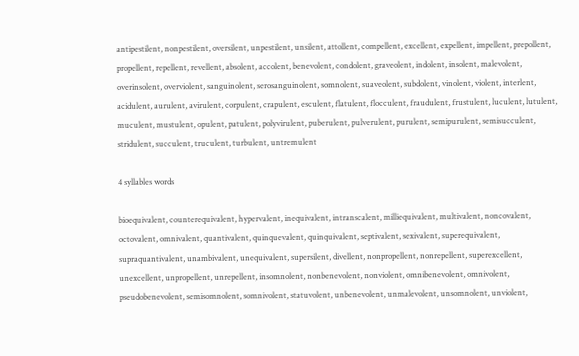antipestilent, nonpestilent, oversilent, unpestilent, unsilent, attollent, compellent, excellent, expellent, impellent, prepollent, propellent, repellent, revellent, absolent, accolent, benevolent, condolent, graveolent, indolent, insolent, malevolent, overinsolent, overviolent, sanguinolent, serosanguinolent, somnolent, suaveolent, subdolent, vinolent, violent, interlent, acidulent, aurulent, avirulent, corpulent, crapulent, esculent, flatulent, flocculent, fraudulent, frustulent, luculent, lutulent, muculent, mustulent, opulent, patulent, polyvirulent, puberulent, pulverulent, purulent, semipurulent, semisucculent, stridulent, succulent, truculent, turbulent, untremulent

4 syllables words

bioequivalent, counterequivalent, hypervalent, inequivalent, intranscalent, milliequivalent, multivalent, noncovalent, octovalent, omnivalent, quantivalent, quinquevalent, quinquivalent, septivalent, sexivalent, superequivalent, supraquantivalent, unambivalent, unequivalent, supersilent, divellent, nonpropellent, nonrepellent, superexcellent, unexcellent, unpropellent, unrepellent, insomnolent, nonbenevolent, nonviolent, omnibenevolent, omnivolent, pseudobenevolent, semisomnolent, somnivolent, statuvolent, unbenevolent, unmalevolent, unsomnolent, unviolent,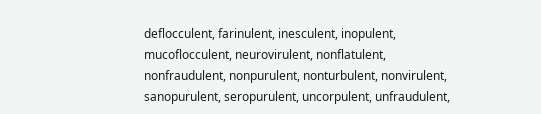deflocculent, farinulent, inesculent, inopulent, mucoflocculent, neurovirulent, nonflatulent, nonfraudulent, nonpurulent, nonturbulent, nonvirulent, sanopurulent, seropurulent, uncorpulent, unfraudulent,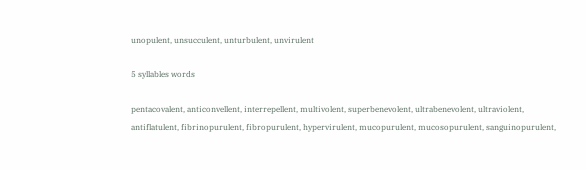unopulent, unsucculent, unturbulent, unvirulent

5 syllables words

pentacovalent, anticonvellent, interrepellent, multivolent, superbenevolent, ultrabenevolent, ultraviolent, antiflatulent, fibrinopurulent, fibropurulent, hypervirulent, mucopurulent, mucosopurulent, sanguinopurulent,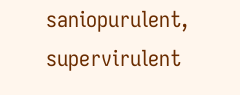saniopurulent, supervirulent